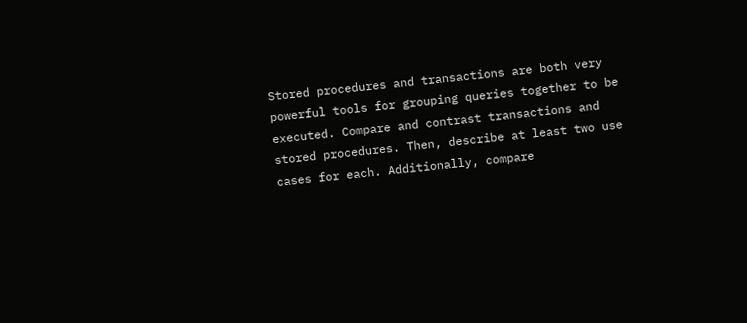Stored procedures and transactions are both very powerful tools for grouping queries together to be executed. Compare and contrast transactions and stored procedures. Then, describe at least two use cases for each. Additionally, compare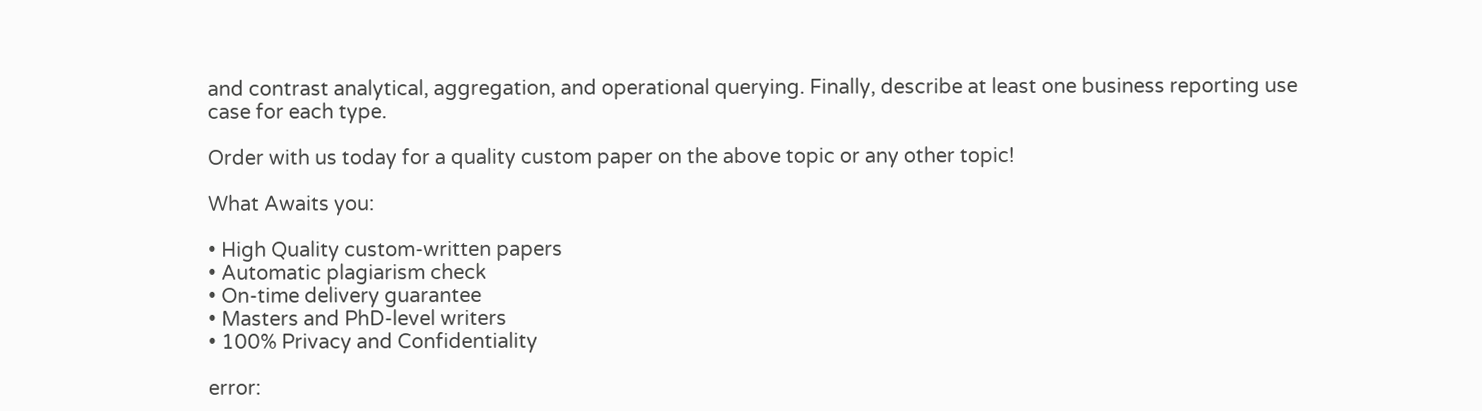and contrast analytical, aggregation, and operational querying. Finally, describe at least one business reporting use case for each type.

Order with us today for a quality custom paper on the above topic or any other topic!

What Awaits you:

• High Quality custom-written papers
• Automatic plagiarism check
• On-time delivery guarantee
• Masters and PhD-level writers
• 100% Privacy and Confidentiality

error: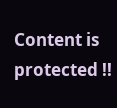Content is protected !!